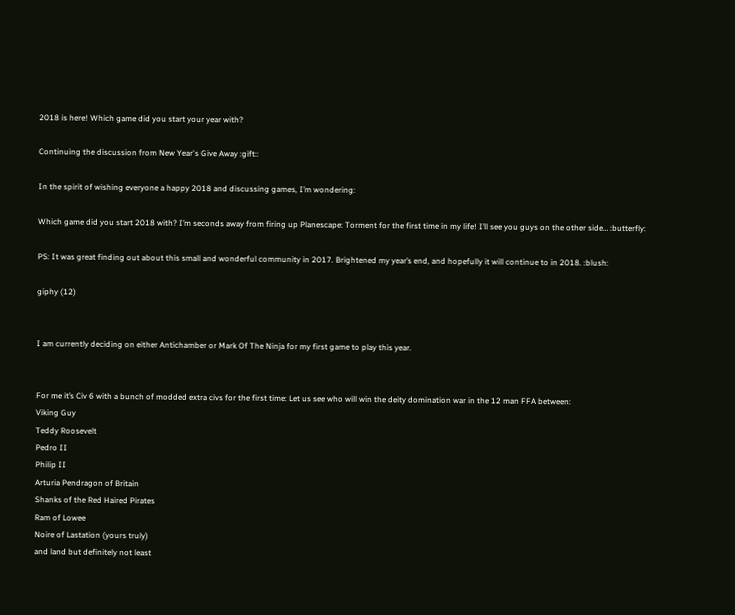2018 is here! Which game did you start your year with?

Continuing the discussion from New Year's Give Away :gift::

In the spirit of wishing everyone a happy 2018 and discussing games, I’m wondering:

Which game did you start 2018 with? I’m seconds away from firing up Planescape: Torment for the first time in my life! I’ll see you guys on the other side… :butterfly:

PS: It was great finding out about this small and wonderful community in 2017. Brightened my year’s end, and hopefully it will continue to in 2018. :blush:

giphy (12)


I am currently deciding on either Antichamber or Mark Of The Ninja for my first game to play this year.


For me it’s Civ 6 with a bunch of modded extra civs for the first time: Let us see who will win the deity domination war in the 12 man FFA between:
Viking Guy
Teddy Roosevelt
Pedro II
Philip II
Arturia Pendragon of Britain
Shanks of the Red Haired Pirates
Ram of Lowee
Noire of Lastation (yours truly)
and land but definitely not least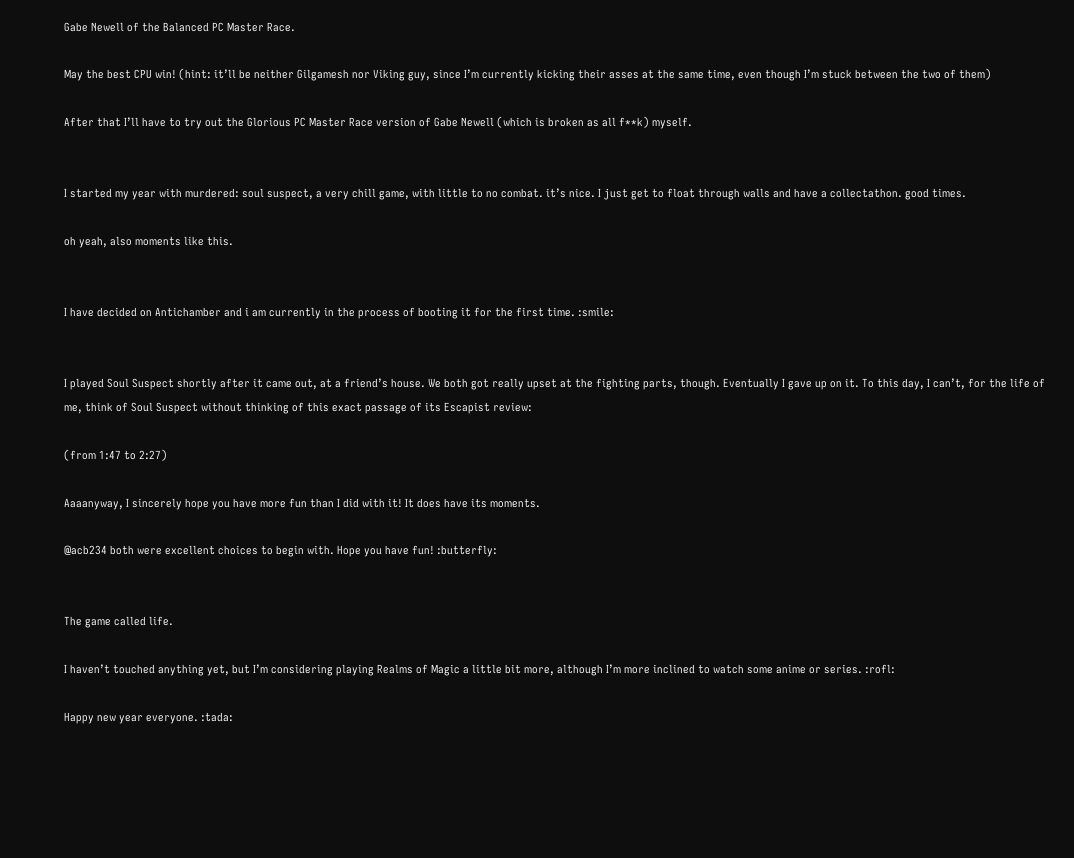Gabe Newell of the Balanced PC Master Race.

May the best CPU win! (hint: it’ll be neither Gilgamesh nor Viking guy, since I’m currently kicking their asses at the same time, even though I’m stuck between the two of them)

After that I’ll have to try out the Glorious PC Master Race version of Gabe Newell (which is broken as all f**k) myself.


I started my year with murdered: soul suspect, a very chill game, with little to no combat. it’s nice. I just get to float through walls and have a collectathon. good times.

oh yeah, also moments like this.


I have decided on Antichamber and i am currently in the process of booting it for the first time. :smile:


I played Soul Suspect shortly after it came out, at a friend’s house. We both got really upset at the fighting parts, though. Eventually I gave up on it. To this day, I can’t, for the life of me, think of Soul Suspect without thinking of this exact passage of its Escapist review:

(from 1:47 to 2:27)

Aaaanyway, I sincerely hope you have more fun than I did with it! It does have its moments.

@acb234 both were excellent choices to begin with. Hope you have fun! :butterfly:


The game called life.

I haven’t touched anything yet, but I’m considering playing Realms of Magic a little bit more, although I’m more inclined to watch some anime or series. :rofl:

Happy new year everyone. :tada: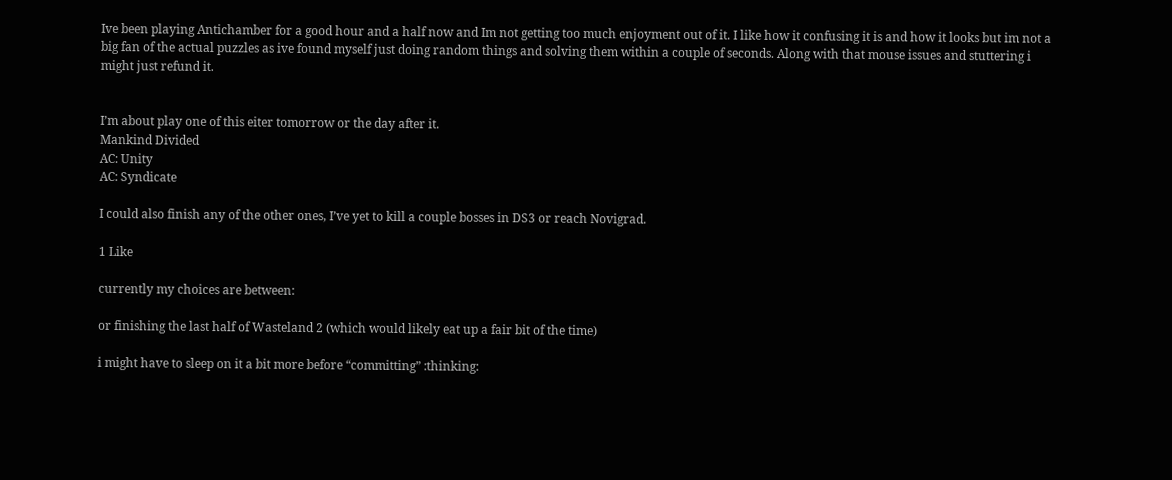Ive been playing Antichamber for a good hour and a half now and Im not getting too much enjoyment out of it. I like how it confusing it is and how it looks but im not a big fan of the actual puzzles as ive found myself just doing random things and solving them within a couple of seconds. Along with that mouse issues and stuttering i might just refund it.


I’m about play one of this eiter tomorrow or the day after it.
Mankind Divided
AC: Unity
AC: Syndicate

I could also finish any of the other ones, I’ve yet to kill a couple bosses in DS3 or reach Novigrad.

1 Like

currently my choices are between:

or finishing the last half of Wasteland 2 (which would likely eat up a fair bit of the time)

i might have to sleep on it a bit more before “committing” :thinking: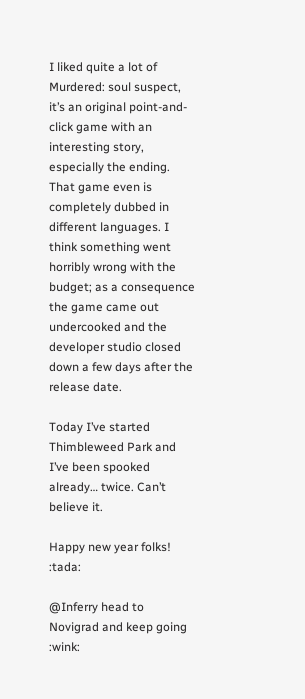I liked quite a lot of Murdered: soul suspect, it’s an original point-and-click game with an interesting story, especially the ending. That game even is completely dubbed in different languages. I think something went horribly wrong with the budget; as a consequence the game came out undercooked and the developer studio closed down a few days after the release date.

Today I’ve started Thimbleweed Park and I’ve been spooked already… twice. Can’t believe it.

Happy new year folks! :tada:

@Inferry head to Novigrad and keep going :wink: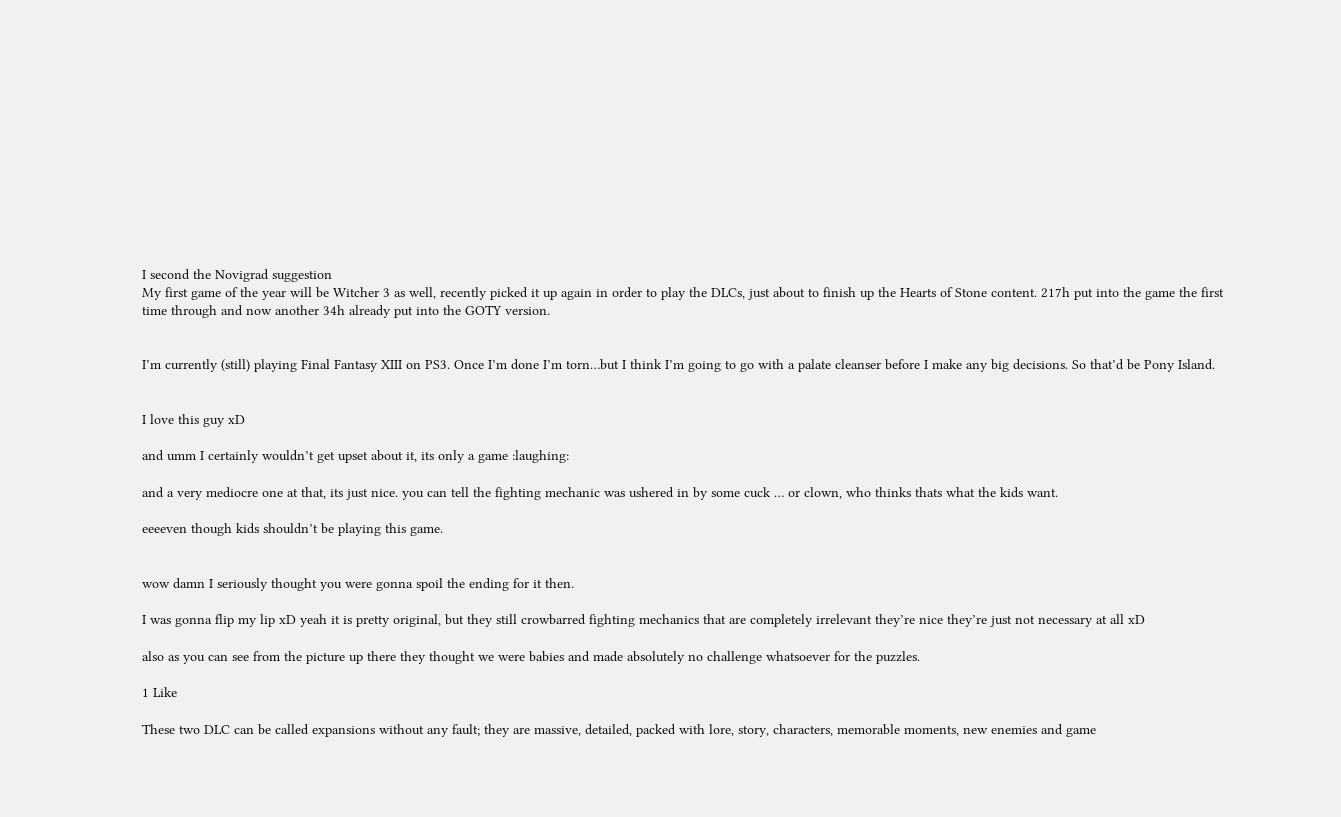I second the Novigrad suggestion
My first game of the year will be Witcher 3 as well, recently picked it up again in order to play the DLCs, just about to finish up the Hearts of Stone content. 217h put into the game the first time through and now another 34h already put into the GOTY version.


I’m currently (still) playing Final Fantasy XIII on PS3. Once I’m done I’m torn…but I think I’m going to go with a palate cleanser before I make any big decisions. So that’d be Pony Island.


I love this guy xD

and umm I certainly wouldn’t get upset about it, its only a game :laughing:

and a very mediocre one at that, its just nice. you can tell the fighting mechanic was ushered in by some cuck … or clown, who thinks thats what the kids want.

eeeeven though kids shouldn’t be playing this game.


wow damn I seriously thought you were gonna spoil the ending for it then.

I was gonna flip my lip xD yeah it is pretty original, but they still crowbarred fighting mechanics that are completely irrelevant they’re nice they’re just not necessary at all xD

also as you can see from the picture up there they thought we were babies and made absolutely no challenge whatsoever for the puzzles.

1 Like

These two DLC can be called expansions without any fault; they are massive, detailed, packed with lore, story, characters, memorable moments, new enemies and game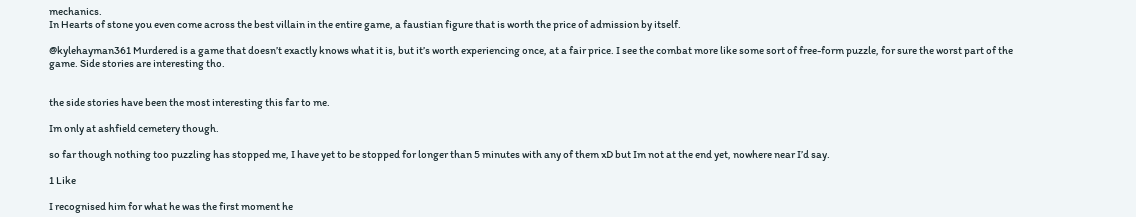mechanics.
In Hearts of stone you even come across the best villain in the entire game, a faustian figure that is worth the price of admission by itself.

@kylehayman361 Murdered is a game that doesn’t exactly knows what it is, but it’s worth experiencing once, at a fair price. I see the combat more like some sort of free-form puzzle, for sure the worst part of the game. Side stories are interesting tho.


the side stories have been the most interesting this far to me.

Im only at ashfield cemetery though.

so far though nothing too puzzling has stopped me, I have yet to be stopped for longer than 5 minutes with any of them xD but Im not at the end yet, nowhere near I’d say.

1 Like

I recognised him for what he was the first moment he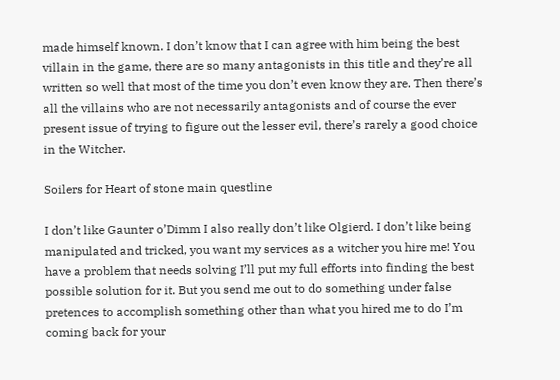made himself known. I don’t know that I can agree with him being the best villain in the game, there are so many antagonists in this title and they’re all written so well that most of the time you don’t even know they are. Then there’s all the villains who are not necessarily antagonists and of course the ever present issue of trying to figure out the lesser evil, there’s rarely a good choice in the Witcher.

Soilers for Heart of stone main questline

I don’t like Gaunter o’Dimm I also really don’t like Olgierd. I don’t like being manipulated and tricked, you want my services as a witcher you hire me! You have a problem that needs solving I’ll put my full efforts into finding the best possible solution for it. But you send me out to do something under false pretences to accomplish something other than what you hired me to do I’m coming back for your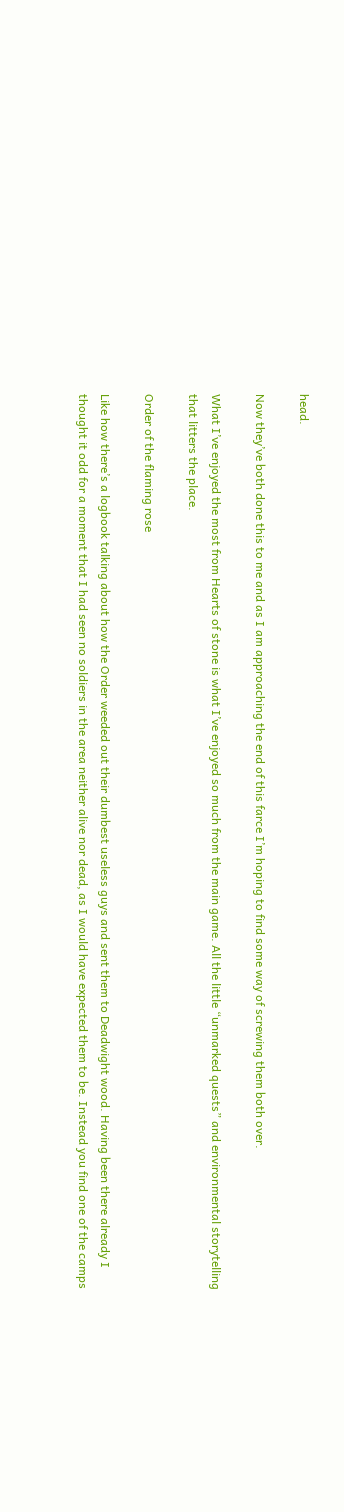head.

Now they’ve both done this to me and as I am approaching the end of this farce I’m hoping to find some way of screwing them both over.

What I’ve enjoyed the most from Hearts of stone is what I’ve enjoyed so much from the main game. All the little “unmarked quests” and environmental storytelling that litters the place.

Order of the flaming rose

Like how there’s a logbook talking about how the Order weeded out their dumbest useless guys and sent them to Deadwight wood. Having been there already I thought it odd for a moment that I had seen no soldiers in the area neither alive nor dead, as I would have expected them to be. Instead you find one of the camps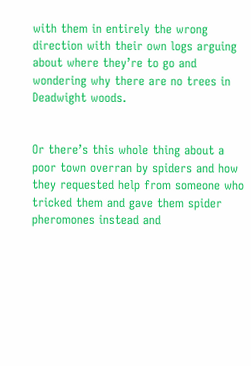with them in entirely the wrong direction with their own logs arguing about where they’re to go and wondering why there are no trees in Deadwight woods.


Or there’s this whole thing about a poor town overran by spiders and how they requested help from someone who tricked them and gave them spider pheromones instead and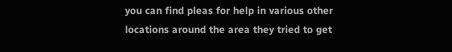you can find pleas for help in various other locations around the area they tried to get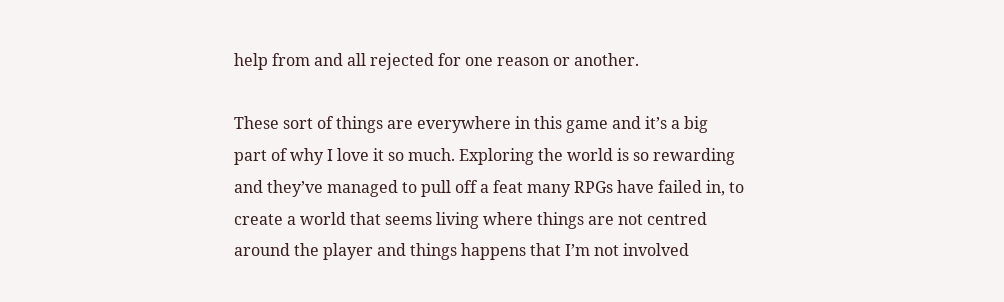help from and all rejected for one reason or another.

These sort of things are everywhere in this game and it’s a big part of why I love it so much. Exploring the world is so rewarding and they’ve managed to pull off a feat many RPGs have failed in, to create a world that seems living where things are not centred around the player and things happens that I’m not involved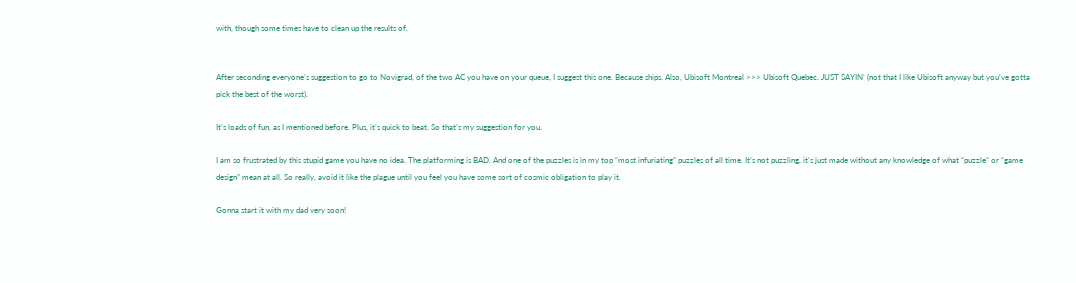with, though some times have to clean up the results of.


After seconding everyone’s suggestion to go to Novigrad, of the two AC you have on your queue, I suggest this one. Because ships. Also, Ubisoft Montreal >>> Ubisoft Quebec. JUST SAYIN’ (not that I like Ubisoft anyway but you’ve gotta pick the best of the worst).

It’s loads of fun, as I mentioned before. Plus, it’s quick to beat. So that’s my suggestion for you.

I am so frustrated by this stupid game you have no idea. The platforming is BAD. And one of the puzzles is in my top “most infuriating” puzzles of all time. It’s not puzzling, it’s just made without any knowledge of what “puzzle” or “game design” mean at all. So really, avoid it like the plague until you feel you have some sort of cosmic obligation to play it.

Gonna start it with my dad very soon!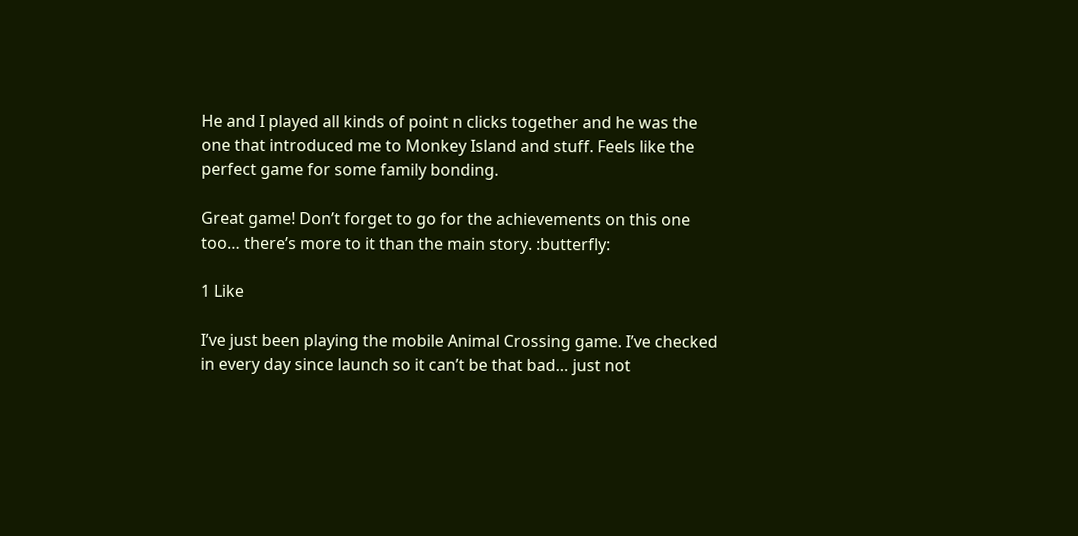He and I played all kinds of point n clicks together and he was the one that introduced me to Monkey Island and stuff. Feels like the perfect game for some family bonding.

Great game! Don’t forget to go for the achievements on this one too… there’s more to it than the main story. :butterfly:

1 Like

I’ve just been playing the mobile Animal Crossing game. I’ve checked in every day since launch so it can’t be that bad… just not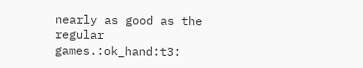nearly as good as the regular games.:ok_hand:t3: